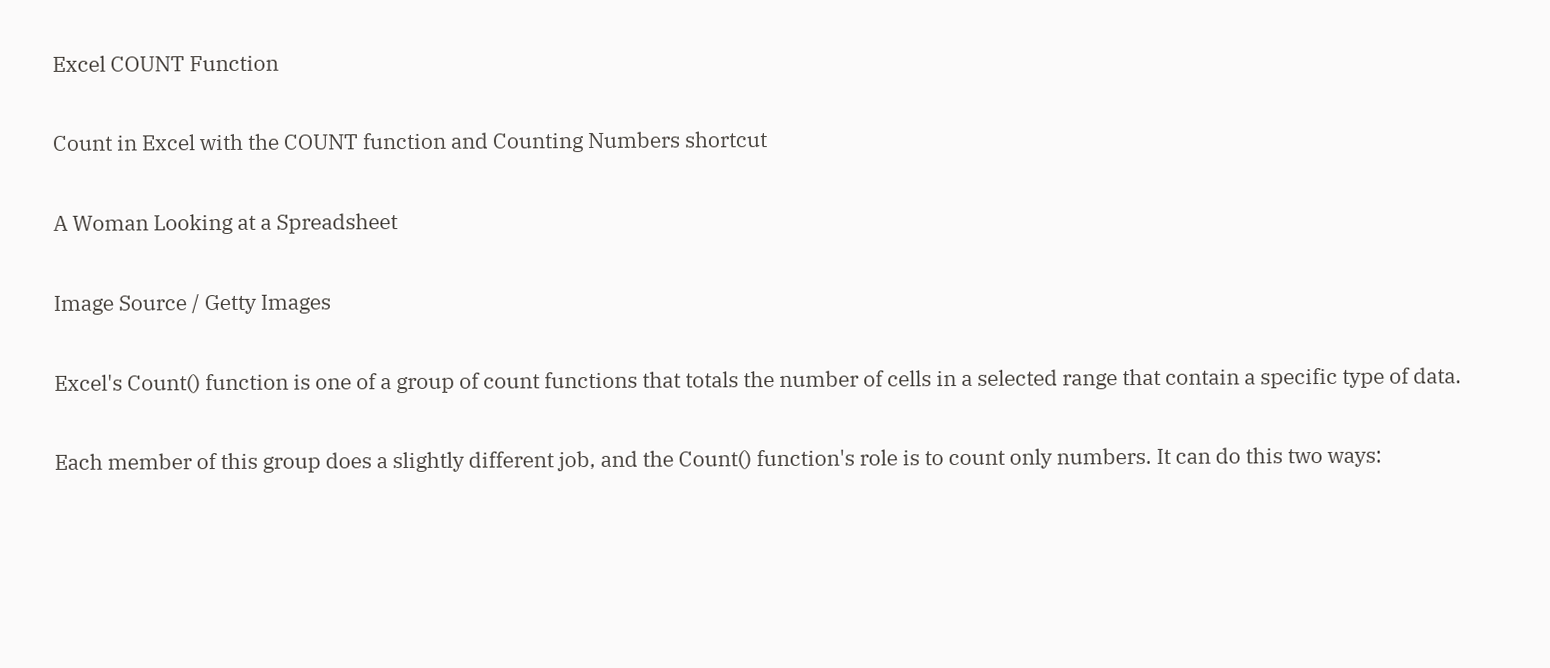Excel COUNT Function

Count in Excel with the COUNT function and Counting Numbers shortcut

A Woman Looking at a Spreadsheet

Image Source / Getty Images

Excel's Count() function is one of a group of count functions that totals the number of cells in a selected range that contain a specific type of data.

Each member of this group does a slightly different job, and the Count() function's role is to count only numbers. It can do this two ways: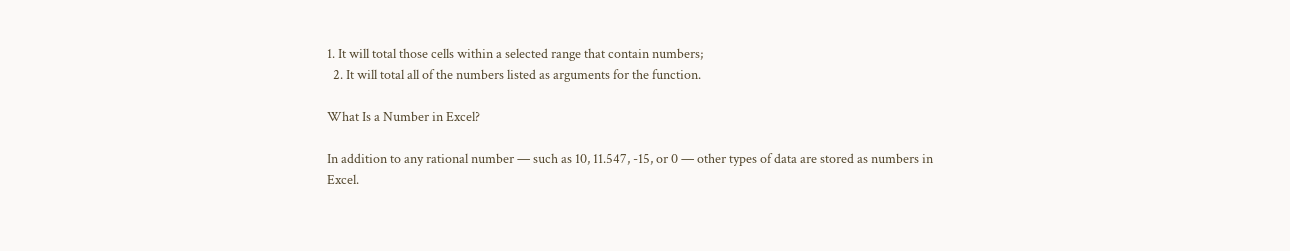1. It will total those cells within a selected range that contain numbers;
  2. It will total all of the numbers listed as arguments for the function.

What Is a Number in Excel?

In addition to any rational number — such as 10, 11.547, -15, or 0 — other types of data are stored as numbers in Excel.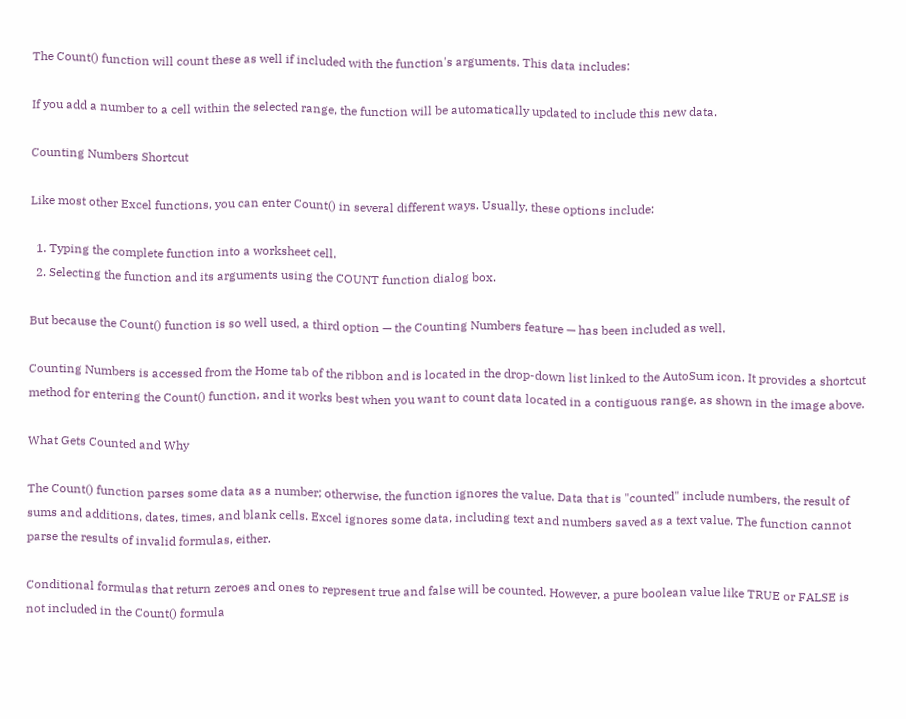The Count() function will count these as well if included with the function's arguments. This data includes:

If you add a number to a cell within the selected range, the function will be automatically updated to include this new data.

Counting Numbers Shortcut

Like most other Excel functions, you can enter Count() in several different ways. Usually, these options include:

  1. Typing the complete function into a worksheet cell.
  2. Selecting the function and its arguments using the COUNT function dialog box.

But because the Count() function is so well used, a third option — the Counting Numbers feature — has been included as well.

Counting Numbers is accessed from the Home tab of the ribbon and is located in the drop-down list linked to the AutoSum icon. It provides a shortcut method for entering the Count() function, and it works best when you want to count data located in a contiguous range, as shown in the image above.

What Gets Counted and Why

The Count() function parses some data as a number; otherwise, the function ignores the value. Data that is "counted" include numbers, the result of sums and additions, dates, times, and blank cells. Excel ignores some data, including text and numbers saved as a text value. The function cannot parse the results of invalid formulas, either.

Conditional formulas that return zeroes and ones to represent true and false will be counted. However, a pure boolean value like TRUE or FALSE is not included in the Count() formula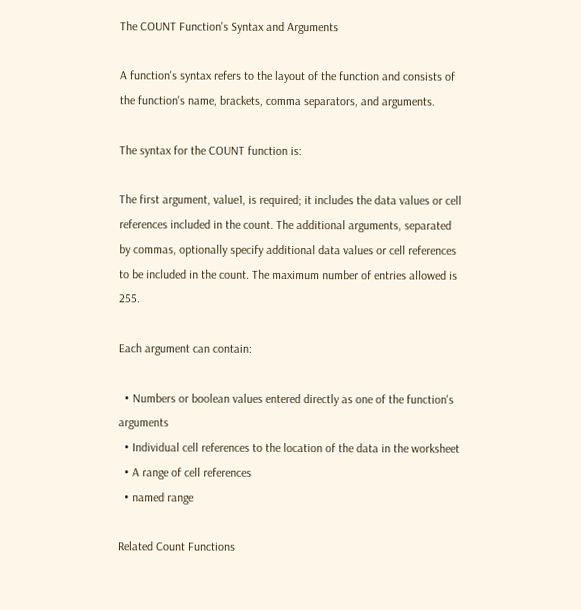The COUNT Function's Syntax and Arguments

A function's syntax refers to the layout of the function and consists of the function's name, brackets, comma separators, and arguments.

The syntax for the COUNT function is:

The first argument, value1, is required; it includes the data values or cell references included in the count. The additional arguments, separated by commas, optionally specify additional data values or cell references to be included in the count. The maximum number of entries allowed is 255.

Each argument can contain:

  • Numbers or boolean values entered directly as one of the function's arguments
  • Individual cell references to the location of the data in the worksheet
  • A range of cell references
  • named range

Related Count Functions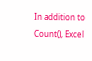In addition to Count(), Excel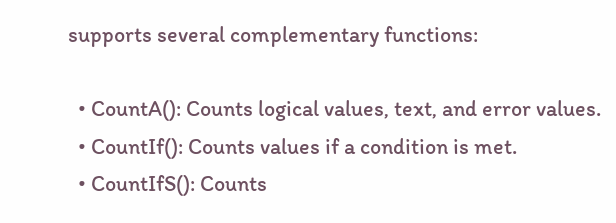supports several complementary functions:

  • CountA(): Counts logical values, text, and error values.
  • CountIf(): Counts values if a condition is met.
  • CountIfS(): Counts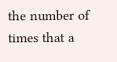the number of times that a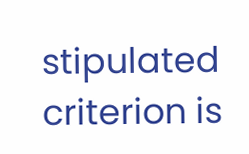stipulated criterion is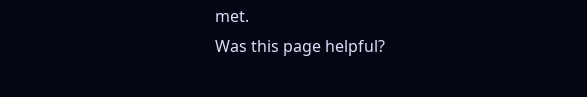met.
Was this page helpful?